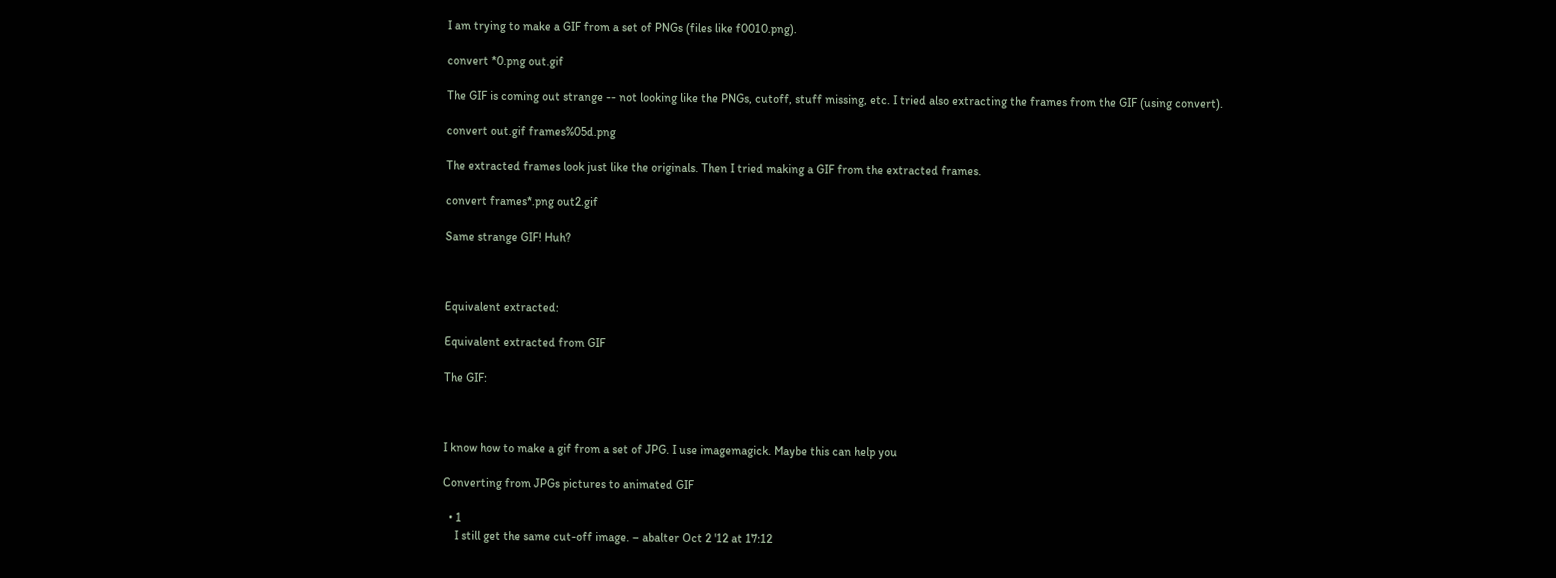I am trying to make a GIF from a set of PNGs (files like f0010.png).

convert *0.png out.gif

The GIF is coming out strange -- not looking like the PNGs, cutoff, stuff missing, etc. I tried also extracting the frames from the GIF (using convert).

convert out.gif frames%05d.png

The extracted frames look just like the originals. Then I tried making a GIF from the extracted frames.

convert frames*.png out2.gif

Same strange GIF! Huh?



Equivalent extracted:

Equivalent extracted from GIF

The GIF:



I know how to make a gif from a set of JPG. I use imagemagick. Maybe this can help you

Converting from JPGs pictures to animated GIF

  • 1
    I still get the same cut-off image. – abalter Oct 2 '12 at 17:12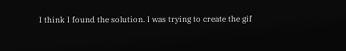I think I found the solution. I was trying to create the gif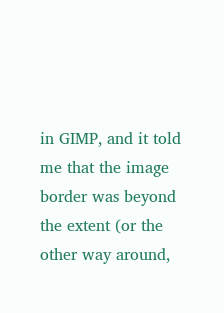in GIMP, and it told me that the image border was beyond the extent (or the other way around,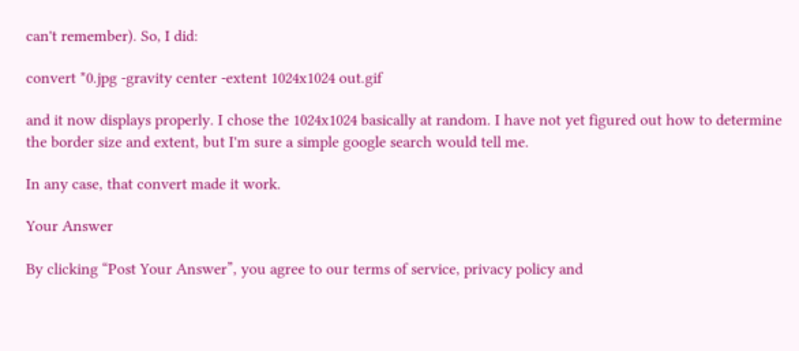can't remember). So, I did:

convert *0.jpg -gravity center -extent 1024x1024 out.gif

and it now displays properly. I chose the 1024x1024 basically at random. I have not yet figured out how to determine the border size and extent, but I'm sure a simple google search would tell me.

In any case, that convert made it work.

Your Answer

By clicking “Post Your Answer”, you agree to our terms of service, privacy policy and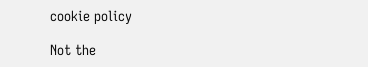cookie policy

Not the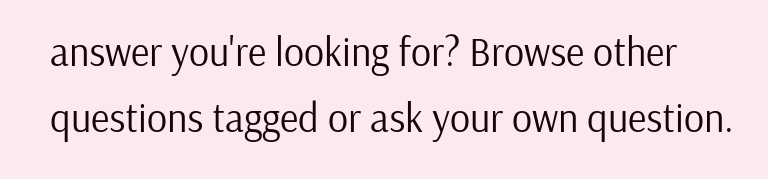answer you're looking for? Browse other questions tagged or ask your own question.